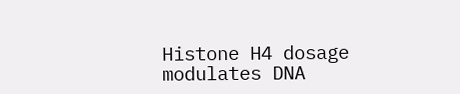Histone H4 dosage modulates DNA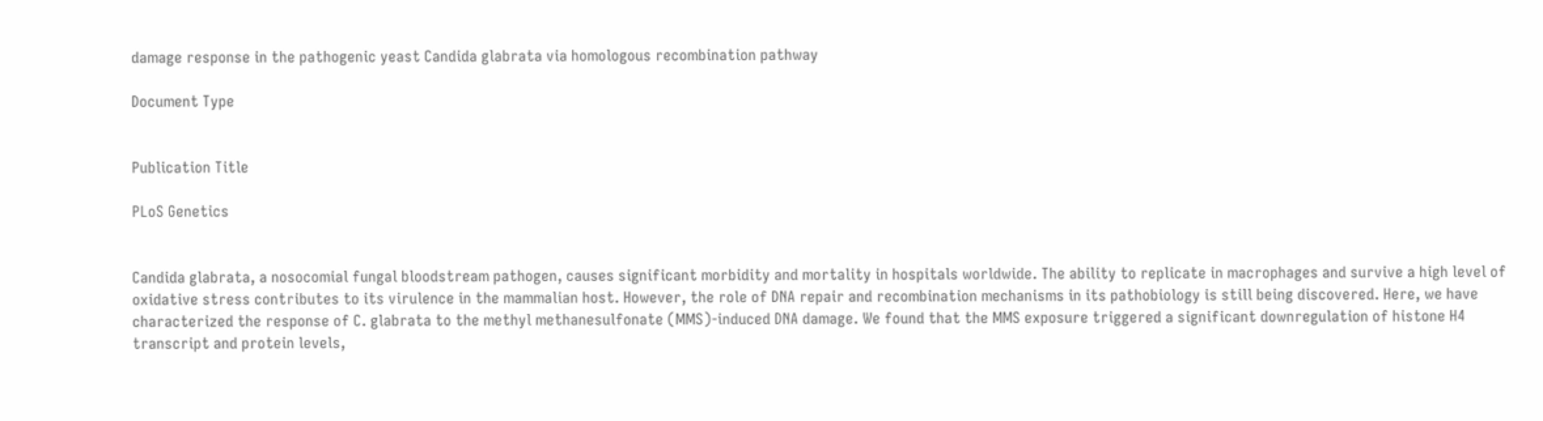damage response in the pathogenic yeast Candida glabrata via homologous recombination pathway

Document Type


Publication Title

PLoS Genetics


Candida glabrata, a nosocomial fungal bloodstream pathogen, causes significant morbidity and mortality in hospitals worldwide. The ability to replicate in macrophages and survive a high level of oxidative stress contributes to its virulence in the mammalian host. However, the role of DNA repair and recombination mechanisms in its pathobiology is still being discovered. Here, we have characterized the response of C. glabrata to the methyl methanesulfonate (MMS)-induced DNA damage. We found that the MMS exposure triggered a significant downregulation of histone H4 transcript and protein levels,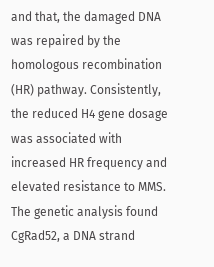and that, the damaged DNA was repaired by the homologous recombination (HR) pathway. Consistently, the reduced H4 gene dosage was associated with increased HR frequency and elevated resistance to MMS. The genetic analysis found CgRad52, a DNA strand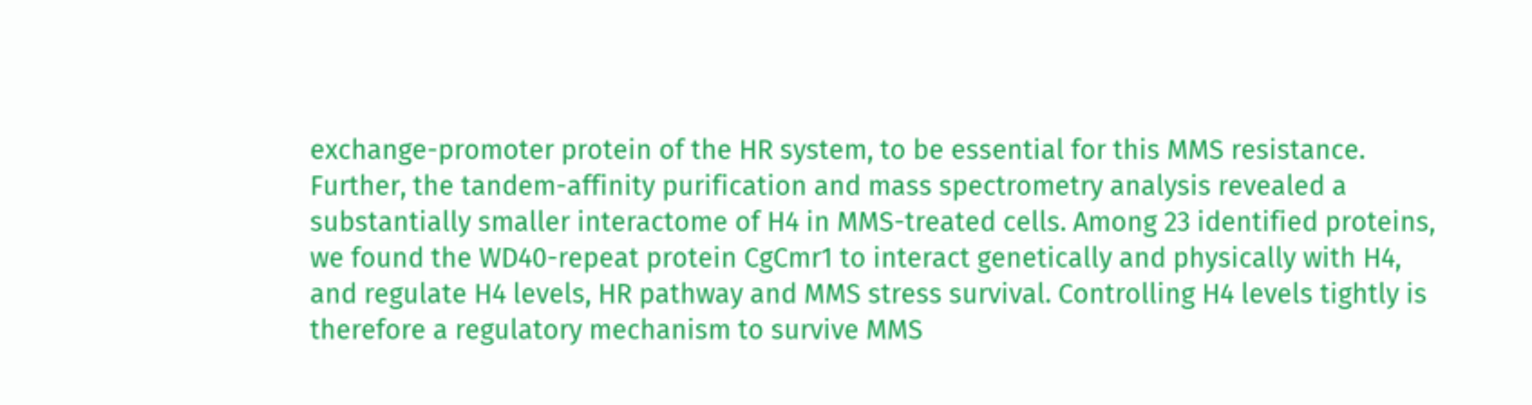exchange-promoter protein of the HR system, to be essential for this MMS resistance. Further, the tandem-affinity purification and mass spectrometry analysis revealed a substantially smaller interactome of H4 in MMS-treated cells. Among 23 identified proteins, we found the WD40-repeat protein CgCmr1 to interact genetically and physically with H4, and regulate H4 levels, HR pathway and MMS stress survival. Controlling H4 levels tightly is therefore a regulatory mechanism to survive MMS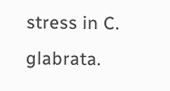stress in C. glabrata.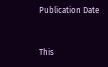Publication Date


This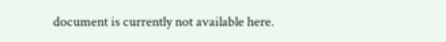document is currently not available here.